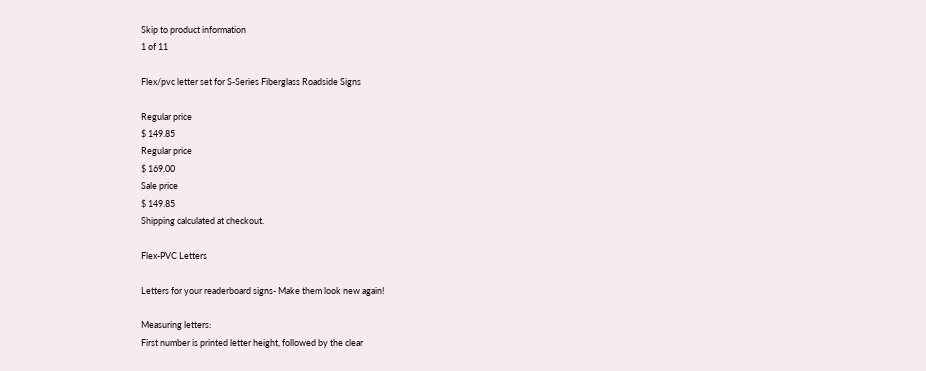Skip to product information
1 of 11

Flex/pvc letter set for S-Series Fiberglass Roadside Signs

Regular price
$ 149.85
Regular price
$ 169.00
Sale price
$ 149.85
Shipping calculated at checkout.

Flex-PVC Letters

Letters for your readerboard signs- Make them look new again!

Measuring letters:
First number is printed letter height, followed by the clear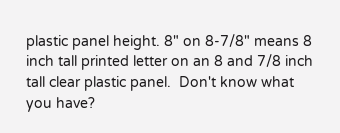plastic panel height. 8" on 8-7/8" means 8 inch tall printed letter on an 8 and 7/8 inch tall clear plastic panel.  Don't know what you have?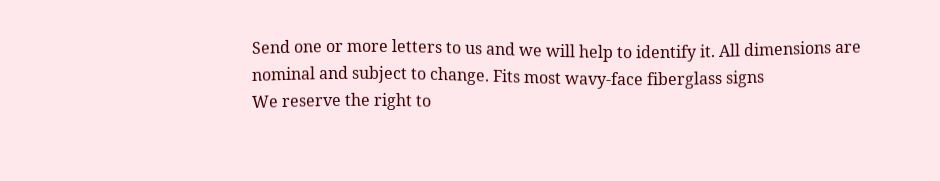Send one or more letters to us and we will help to identify it. All dimensions are nominal and subject to change. Fits most wavy-face fiberglass signs
We reserve the right to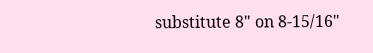substitute 8" on 8-15/16"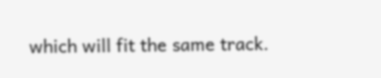which will fit the same track.